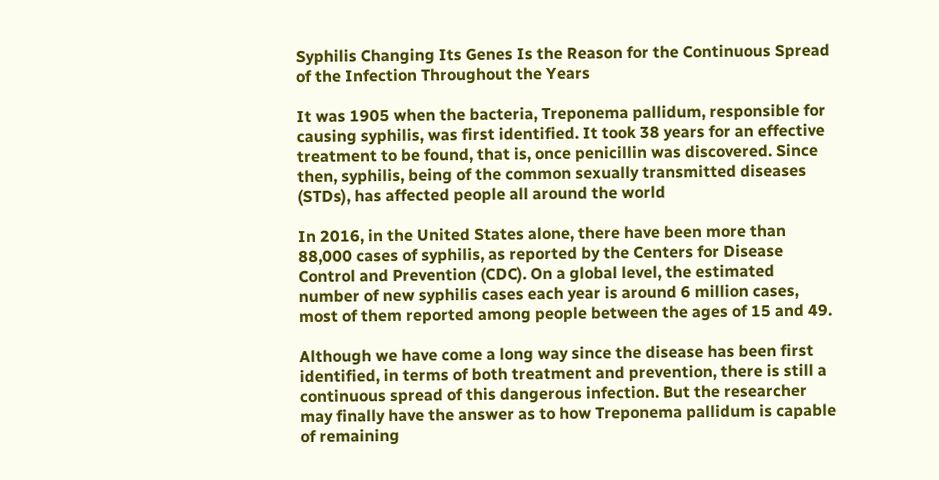Syphilis Changing Its Genes Is the Reason for the Continuous Spread of the Infection Throughout the Years

It was 1905 when the bacteria, Treponema pallidum, responsible for causing syphilis, was first identified. It took 38 years for an effective treatment to be found, that is, once penicillin was discovered. Since then, syphilis, being of the common sexually transmitted diseases (STDs), has affected people all around the world

In 2016, in the United States alone, there have been more than 88,000 cases of syphilis, as reported by the Centers for Disease Control and Prevention (CDC). On a global level, the estimated number of new syphilis cases each year is around 6 million cases, most of them reported among people between the ages of 15 and 49.

Although we have come a long way since the disease has been first identified, in terms of both treatment and prevention, there is still a continuous spread of this dangerous infection. But the researcher may finally have the answer as to how Treponema pallidum is capable of remaining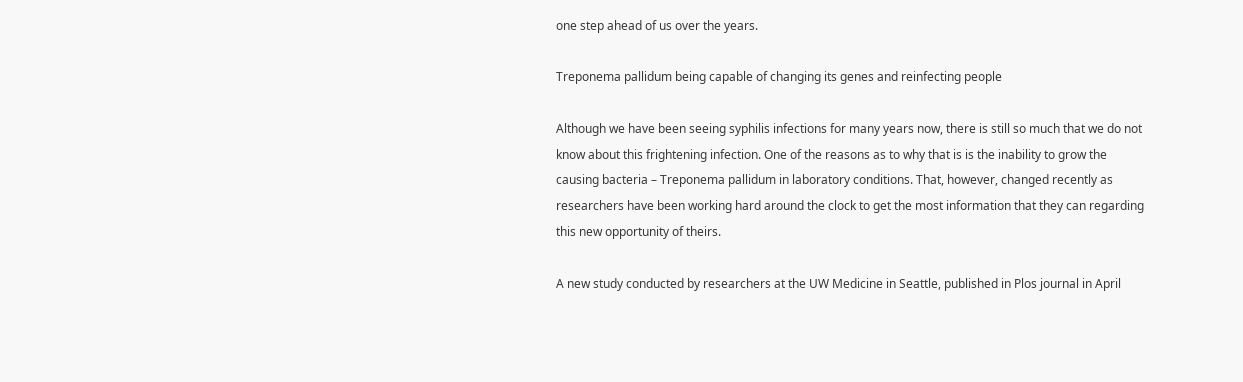one step ahead of us over the years.

Treponema pallidum being capable of changing its genes and reinfecting people

Although we have been seeing syphilis infections for many years now, there is still so much that we do not know about this frightening infection. One of the reasons as to why that is is the inability to grow the causing bacteria – Treponema pallidum in laboratory conditions. That, however, changed recently as researchers have been working hard around the clock to get the most information that they can regarding this new opportunity of theirs.

A new study conducted by researchers at the UW Medicine in Seattle, published in Plos journal in April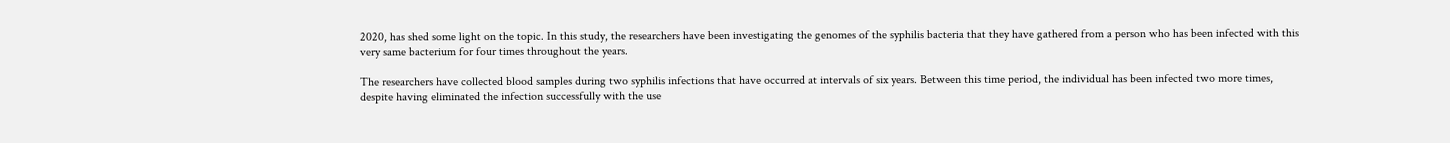2020, has shed some light on the topic. In this study, the researchers have been investigating the genomes of the syphilis bacteria that they have gathered from a person who has been infected with this very same bacterium for four times throughout the years.

The researchers have collected blood samples during two syphilis infections that have occurred at intervals of six years. Between this time period, the individual has been infected two more times, despite having eliminated the infection successfully with the use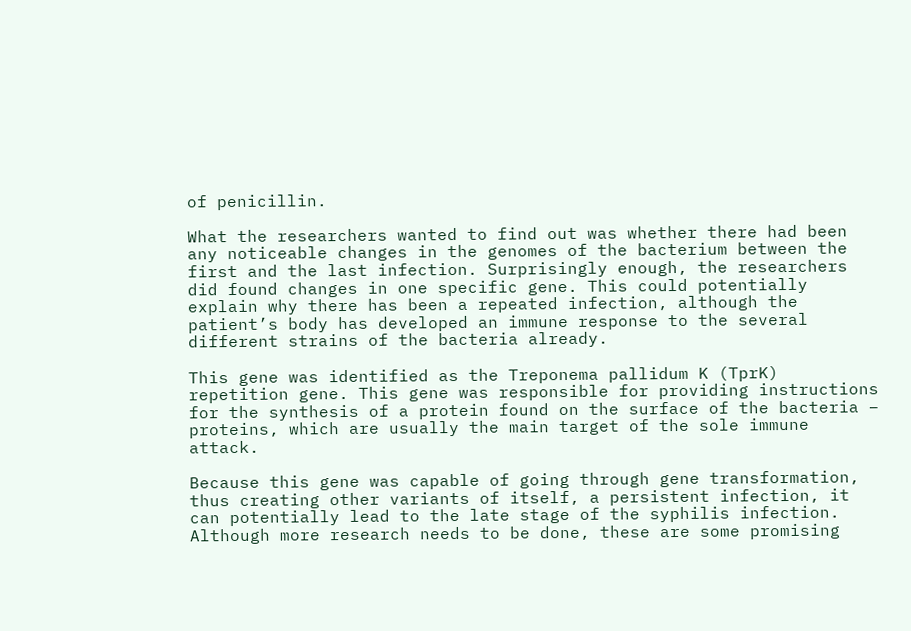of penicillin.

What the researchers wanted to find out was whether there had been any noticeable changes in the genomes of the bacterium between the first and the last infection. Surprisingly enough, the researchers did found changes in one specific gene. This could potentially explain why there has been a repeated infection, although the patient’s body has developed an immune response to the several different strains of the bacteria already.

This gene was identified as the Treponema pallidum K (TprK) repetition gene. This gene was responsible for providing instructions for the synthesis of a protein found on the surface of the bacteria – proteins, which are usually the main target of the sole immune attack.

Because this gene was capable of going through gene transformation, thus creating other variants of itself, a persistent infection, it can potentially lead to the late stage of the syphilis infection. Although more research needs to be done, these are some promising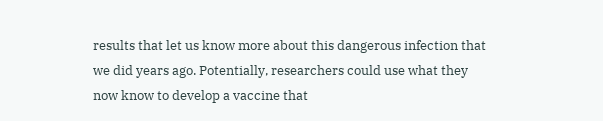results that let us know more about this dangerous infection that we did years ago. Potentially, researchers could use what they now know to develop a vaccine that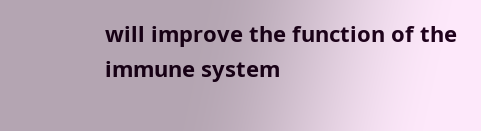will improve the function of the immune system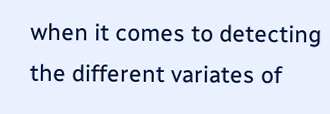when it comes to detecting the different variates of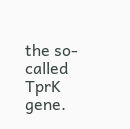the so-called TprK gene.